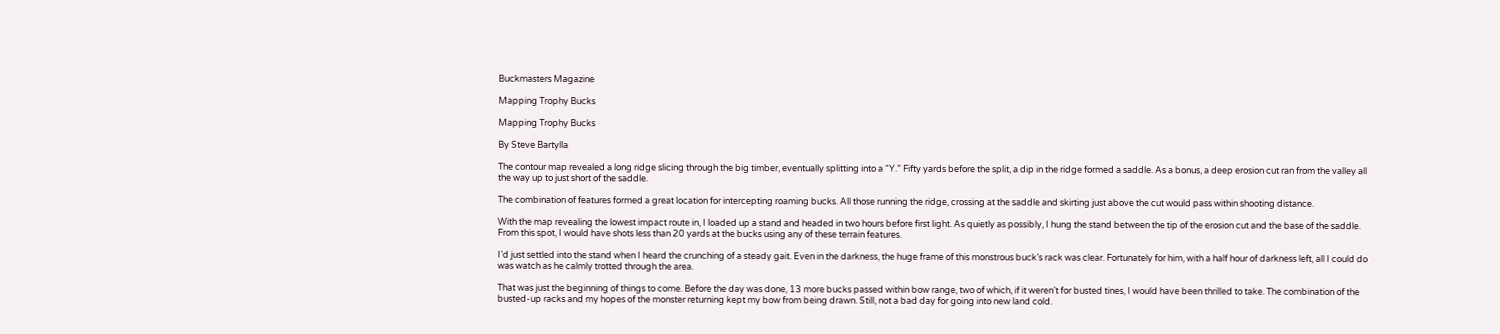Buckmasters Magazine

Mapping Trophy Bucks

Mapping Trophy Bucks

By Steve Bartylla

The contour map revealed a long ridge slicing through the big timber, eventually splitting into a “Y.” Fifty yards before the split, a dip in the ridge formed a saddle. As a bonus, a deep erosion cut ran from the valley all the way up to just short of the saddle.

The combination of features formed a great location for intercepting roaming bucks. All those running the ridge, crossing at the saddle and skirting just above the cut would pass within shooting distance.

With the map revealing the lowest impact route in, I loaded up a stand and headed in two hours before first light. As quietly as possibly, I hung the stand between the tip of the erosion cut and the base of the saddle. From this spot, I would have shots less than 20 yards at the bucks using any of these terrain features.

I’d just settled into the stand when I heard the crunching of a steady gait. Even in the darkness, the huge frame of this monstrous buck’s rack was clear. Fortunately for him, with a half hour of darkness left, all I could do was watch as he calmly trotted through the area.

That was just the beginning of things to come. Before the day was done, 13 more bucks passed within bow range, two of which, if it weren’t for busted tines, I would have been thrilled to take. The combination of the busted-up racks and my hopes of the monster returning kept my bow from being drawn. Still, not a bad day for going into new land cold.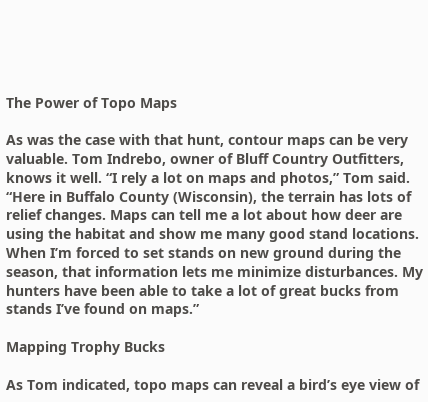The Power of Topo Maps

As was the case with that hunt, contour maps can be very valuable. Tom Indrebo, owner of Bluff Country Outfitters, knows it well. “I rely a lot on maps and photos,” Tom said. “Here in Buffalo County (Wisconsin), the terrain has lots of relief changes. Maps can tell me a lot about how deer are using the habitat and show me many good stand locations. When I’m forced to set stands on new ground during the season, that information lets me minimize disturbances. My hunters have been able to take a lot of great bucks from stands I’ve found on maps.”

Mapping Trophy Bucks

As Tom indicated, topo maps can reveal a bird’s eye view of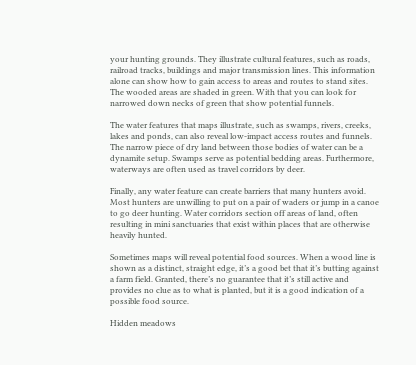your hunting grounds. They illustrate cultural features, such as roads, railroad tracks, buildings and major transmission lines. This information alone can show how to gain access to areas and routes to stand sites. The wooded areas are shaded in green. With that you can look for narrowed down necks of green that show potential funnels.

The water features that maps illustrate, such as swamps, rivers, creeks, lakes and ponds, can also reveal low-impact access routes and funnels. The narrow piece of dry land between those bodies of water can be a dynamite setup. Swamps serve as potential bedding areas. Furthermore, waterways are often used as travel corridors by deer.

Finally, any water feature can create barriers that many hunters avoid. Most hunters are unwilling to put on a pair of waders or jump in a canoe to go deer hunting. Water corridors section off areas of land, often resulting in mini sanctuaries that exist within places that are otherwise heavily hunted.

Sometimes maps will reveal potential food sources. When a wood line is shown as a distinct, straight edge, it’s a good bet that it’s butting against a farm field. Granted, there’s no guarantee that it’s still active and provides no clue as to what is planted, but it is a good indication of a possible food source.

Hidden meadows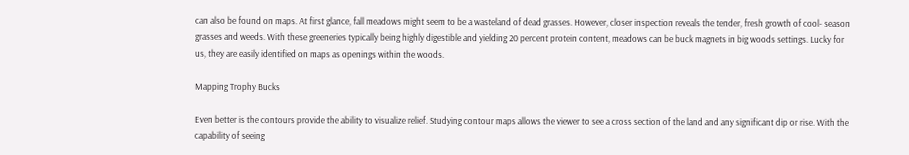can also be found on maps. At first glance, fall meadows might seem to be a wasteland of dead grasses. However, closer inspection reveals the tender, fresh growth of cool- season grasses and weeds. With these greeneries typically being highly digestible and yielding 20 percent protein content, meadows can be buck magnets in big woods settings. Lucky for us, they are easily identified on maps as openings within the woods.

Mapping Trophy Bucks

Even better is the contours provide the ability to visualize relief. Studying contour maps allows the viewer to see a cross section of the land and any significant dip or rise. With the capability of seeing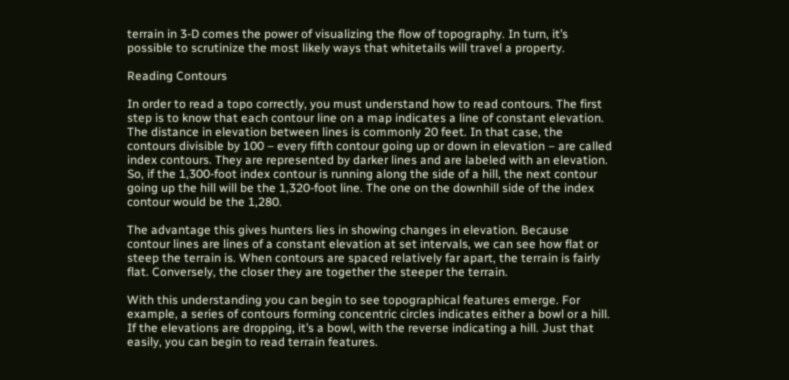terrain in 3-D comes the power of visualizing the flow of topography. In turn, it’s possible to scrutinize the most likely ways that whitetails will travel a property.

Reading Contours

In order to read a topo correctly, you must understand how to read contours. The first step is to know that each contour line on a map indicates a line of constant elevation. The distance in elevation between lines is commonly 20 feet. In that case, the contours divisible by 100 – every fifth contour going up or down in elevation – are called index contours. They are represented by darker lines and are labeled with an elevation.
So, if the 1,300-foot index contour is running along the side of a hill, the next contour going up the hill will be the 1,320-foot line. The one on the downhill side of the index contour would be the 1,280.

The advantage this gives hunters lies in showing changes in elevation. Because contour lines are lines of a constant elevation at set intervals, we can see how flat or steep the terrain is. When contours are spaced relatively far apart, the terrain is fairly flat. Conversely, the closer they are together the steeper the terrain.

With this understanding you can begin to see topographical features emerge. For example, a series of contours forming concentric circles indicates either a bowl or a hill. If the elevations are dropping, it’s a bowl, with the reverse indicating a hill. Just that easily, you can begin to read terrain features.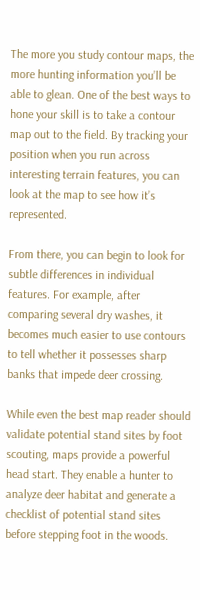The more you study contour maps, the more hunting information you’ll be able to glean. One of the best ways to hone your skill is to take a contour map out to the field. By tracking your position when you run across interesting terrain features, you can look at the map to see how it’s represented.

From there, you can begin to look for subtle differences in individual features. For example, after comparing several dry washes, it becomes much easier to use contours to tell whether it possesses sharp banks that impede deer crossing.

While even the best map reader should validate potential stand sites by foot scouting, maps provide a powerful head start. They enable a hunter to analyze deer habitat and generate a checklist of potential stand sites before stepping foot in the woods.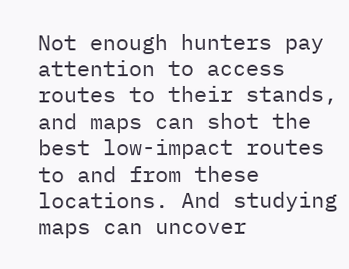Not enough hunters pay attention to access routes to their stands, and maps can shot the best low-impact routes to and from these locations. And studying maps can uncover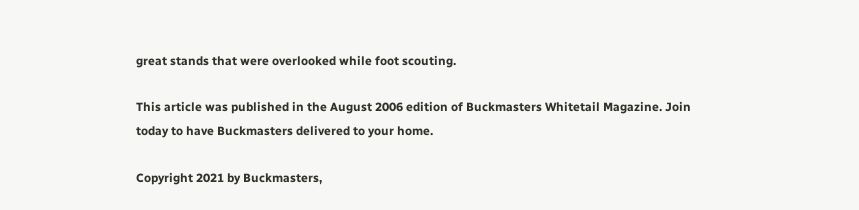great stands that were overlooked while foot scouting.

This article was published in the August 2006 edition of Buckmasters Whitetail Magazine. Join today to have Buckmasters delivered to your home.

Copyright 2021 by Buckmasters,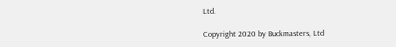Ltd.

Copyright 2020 by Buckmasters, Ltd